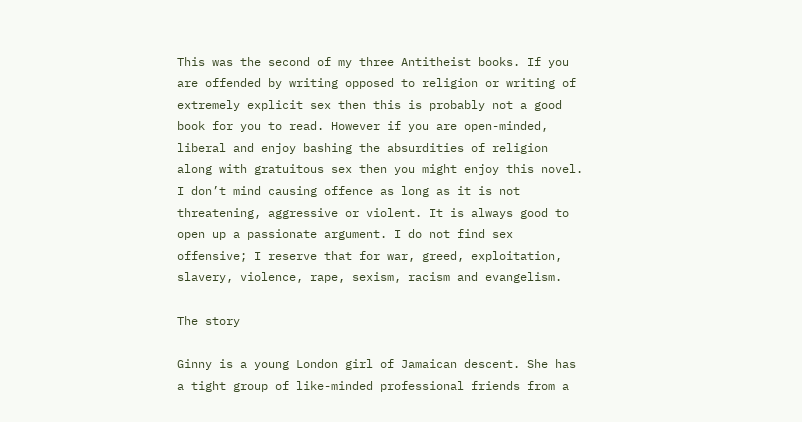This was the second of my three Antitheist books. If you are offended by writing opposed to religion or writing of extremely explicit sex then this is probably not a good book for you to read. However if you are open-minded, liberal and enjoy bashing the absurdities of religion along with gratuitous sex then you might enjoy this novel. I don’t mind causing offence as long as it is not threatening, aggressive or violent. It is always good to open up a passionate argument. I do not find sex offensive; I reserve that for war, greed, exploitation, slavery, violence, rape, sexism, racism and evangelism.

The story

Ginny is a young London girl of Jamaican descent. She has a tight group of like-minded professional friends from a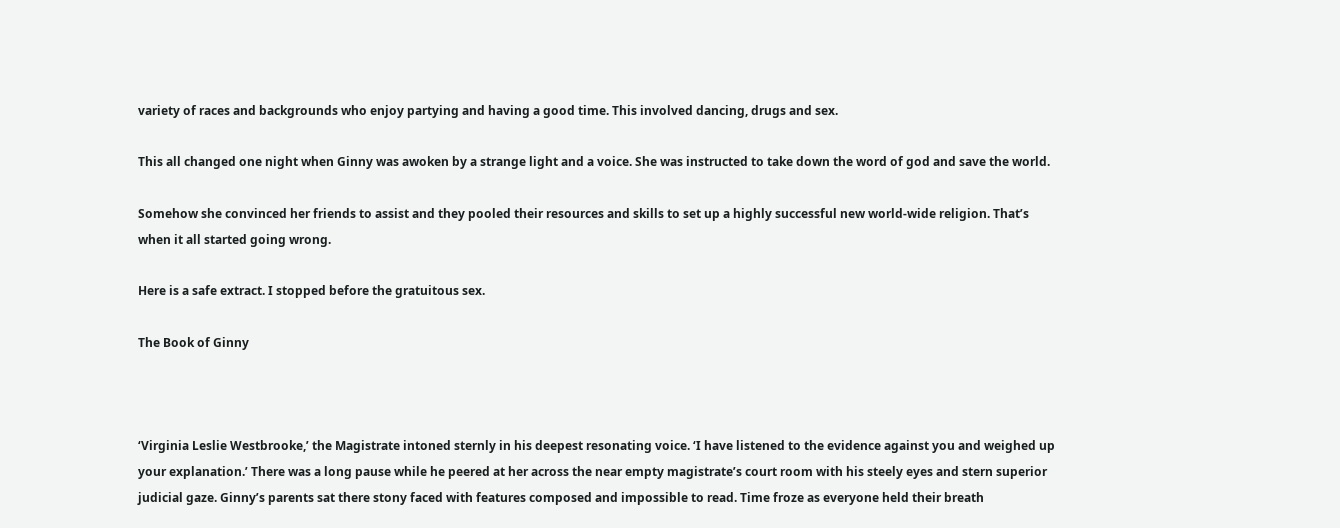variety of races and backgrounds who enjoy partying and having a good time. This involved dancing, drugs and sex.

This all changed one night when Ginny was awoken by a strange light and a voice. She was instructed to take down the word of god and save the world.

Somehow she convinced her friends to assist and they pooled their resources and skills to set up a highly successful new world-wide religion. That’s when it all started going wrong.

Here is a safe extract. I stopped before the gratuitous sex.

The Book of Ginny



‘Virginia Leslie Westbrooke,’ the Magistrate intoned sternly in his deepest resonating voice. ‘I have listened to the evidence against you and weighed up your explanation.’ There was a long pause while he peered at her across the near empty magistrate’s court room with his steely eyes and stern superior judicial gaze. Ginny’s parents sat there stony faced with features composed and impossible to read. Time froze as everyone held their breath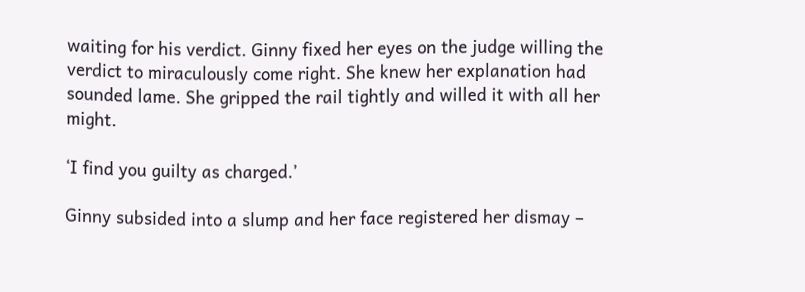waiting for his verdict. Ginny fixed her eyes on the judge willing the verdict to miraculously come right. She knew her explanation had sounded lame. She gripped the rail tightly and willed it with all her might.

‘I find you guilty as charged.’

Ginny subsided into a slump and her face registered her dismay –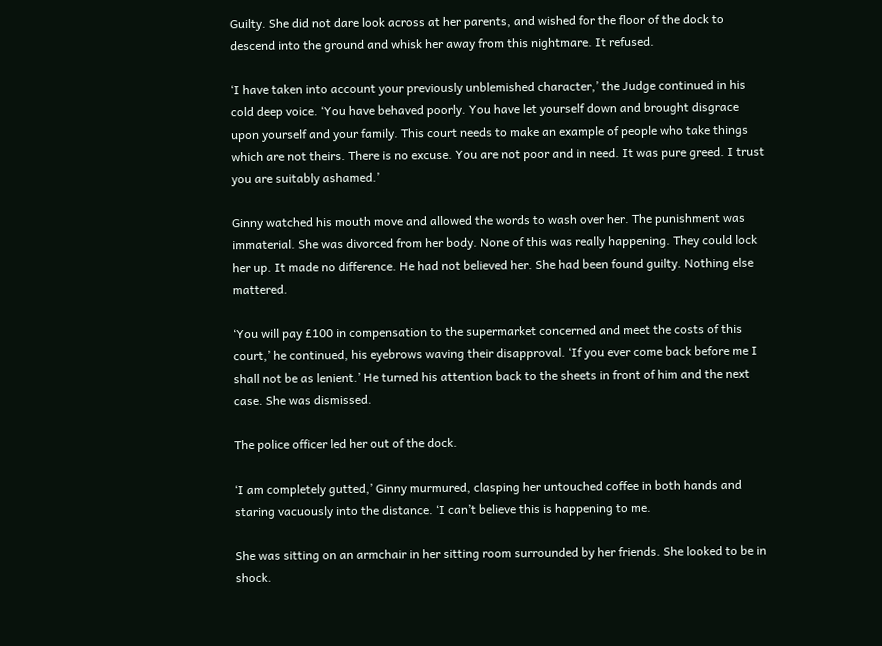Guilty. She did not dare look across at her parents, and wished for the floor of the dock to descend into the ground and whisk her away from this nightmare. It refused.

‘I have taken into account your previously unblemished character,’ the Judge continued in his cold deep voice. ‘You have behaved poorly. You have let yourself down and brought disgrace upon yourself and your family. This court needs to make an example of people who take things which are not theirs. There is no excuse. You are not poor and in need. It was pure greed. I trust you are suitably ashamed.’

Ginny watched his mouth move and allowed the words to wash over her. The punishment was immaterial. She was divorced from her body. None of this was really happening. They could lock her up. It made no difference. He had not believed her. She had been found guilty. Nothing else mattered.

‘You will pay £100 in compensation to the supermarket concerned and meet the costs of this court,’ he continued, his eyebrows waving their disapproval. ‘If you ever come back before me I shall not be as lenient.’ He turned his attention back to the sheets in front of him and the next case. She was dismissed.

The police officer led her out of the dock.

‘I am completely gutted,’ Ginny murmured, clasping her untouched coffee in both hands and staring vacuously into the distance. ‘I can’t believe this is happening to me.

She was sitting on an armchair in her sitting room surrounded by her friends. She looked to be in shock.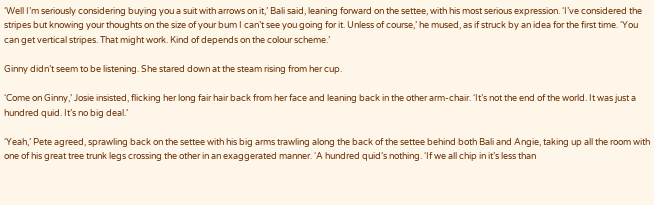‘Well I’m seriously considering buying you a suit with arrows on it,’ Bali said, leaning forward on the settee, with his most serious expression. ‘I’ve considered the stripes but knowing your thoughts on the size of your bum I can’t see you going for it. Unless of course,’ he mused, as if struck by an idea for the first time. ‘You can get vertical stripes. That might work. Kind of depends on the colour scheme.’

Ginny didn’t seem to be listening. She stared down at the steam rising from her cup.

‘Come on Ginny,’ Josie insisted, flicking her long fair hair back from her face and leaning back in the other arm-chair. ‘It’s not the end of the world. It was just a hundred quid. It’s no big deal.’

‘Yeah,’ Pete agreed, sprawling back on the settee with his big arms trawling along the back of the settee behind both Bali and Angie, taking up all the room with one of his great tree trunk legs crossing the other in an exaggerated manner. ‘A hundred quid’s nothing. ‘If we all chip in it’s less than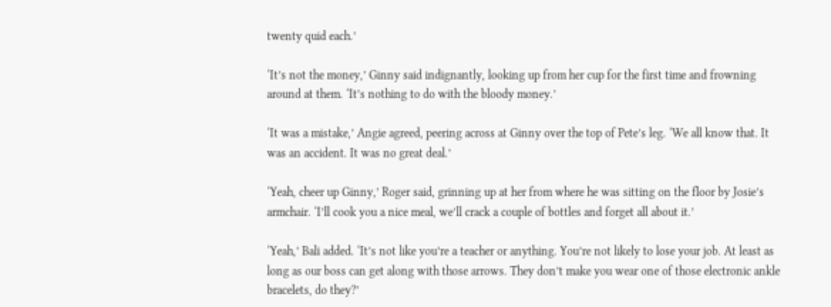twenty quid each.’

‘It’s not the money,’ Ginny said indignantly, looking up from her cup for the first time and frowning around at them. ‘It’s nothing to do with the bloody money.’

‘It was a mistake,’ Angie agreed, peering across at Ginny over the top of Pete’s leg. ‘We all know that. It was an accident. It was no great deal.’

‘Yeah, cheer up Ginny,’ Roger said, grinning up at her from where he was sitting on the floor by Josie’s armchair. ‘I’ll cook you a nice meal, we’ll crack a couple of bottles and forget all about it.’

‘Yeah,’ Bali added. ‘It’s not like you’re a teacher or anything. You’re not likely to lose your job. At least as long as our boss can get along with those arrows. They don’t make you wear one of those electronic ankle bracelets, do they?’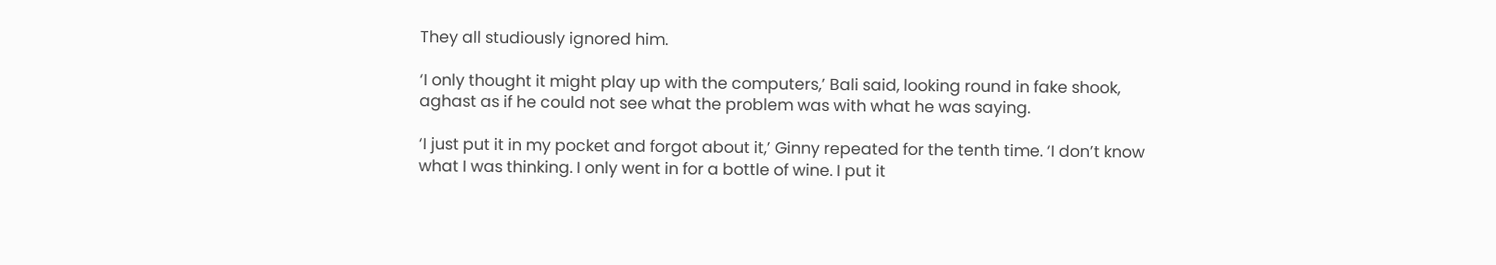They all studiously ignored him.

‘I only thought it might play up with the computers,’ Bali said, looking round in fake shook, aghast as if he could not see what the problem was with what he was saying.

‘I just put it in my pocket and forgot about it,’ Ginny repeated for the tenth time. ‘I don’t know what I was thinking. I only went in for a bottle of wine. I put it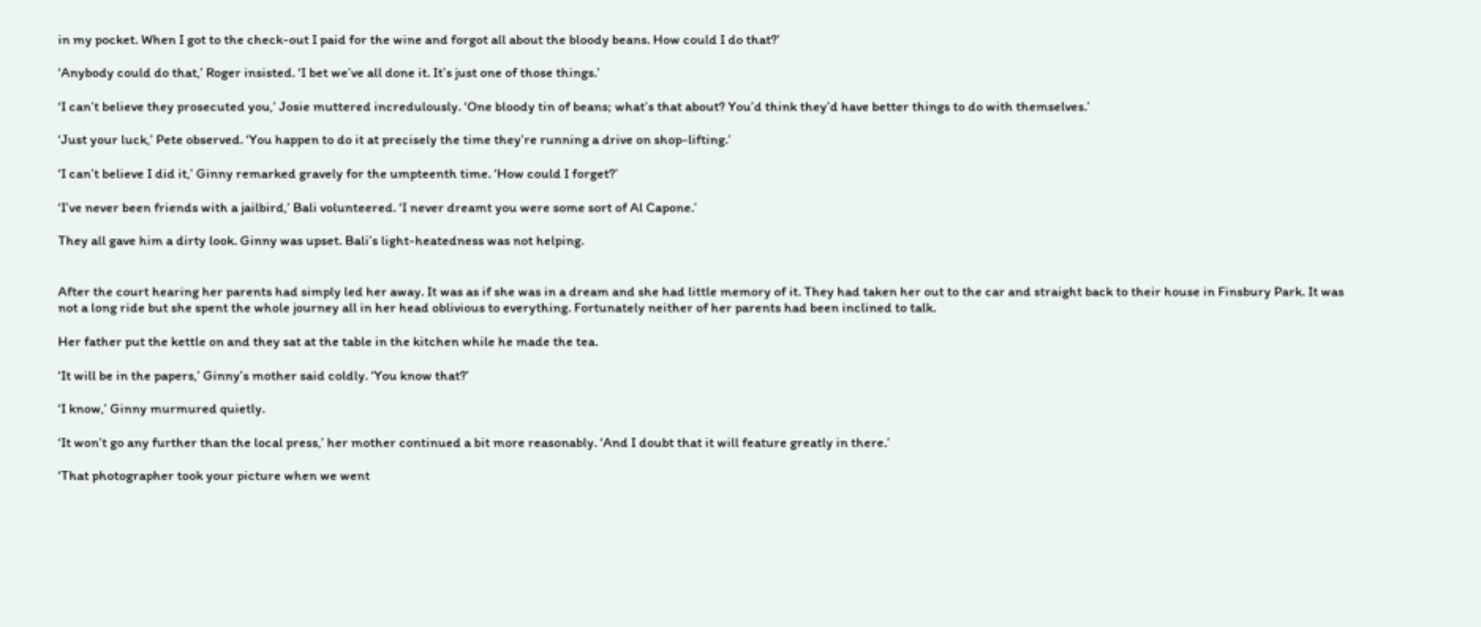in my pocket. When I got to the check-out I paid for the wine and forgot all about the bloody beans. How could I do that?’

‘Anybody could do that,’ Roger insisted. ‘I bet we’ve all done it. It’s just one of those things.’

‘I can’t believe they prosecuted you,’ Josie muttered incredulously. ‘One bloody tin of beans; what’s that about? You’d think they’d have better things to do with themselves.’

‘Just your luck,’ Pete observed. ‘You happen to do it at precisely the time they’re running a drive on shop-lifting.’

‘I can’t believe I did it,’ Ginny remarked gravely for the umpteenth time. ‘How could I forget?’

‘I’ve never been friends with a jailbird,’ Bali volunteered. ‘I never dreamt you were some sort of Al Capone.’

They all gave him a dirty look. Ginny was upset. Bali’s light-heatedness was not helping.


After the court hearing her parents had simply led her away. It was as if she was in a dream and she had little memory of it. They had taken her out to the car and straight back to their house in Finsbury Park. It was not a long ride but she spent the whole journey all in her head oblivious to everything. Fortunately neither of her parents had been inclined to talk.

Her father put the kettle on and they sat at the table in the kitchen while he made the tea.

‘It will be in the papers,’ Ginny’s mother said coldly. ‘You know that?’

‘I know,’ Ginny murmured quietly.

‘It won’t go any further than the local press,’ her mother continued a bit more reasonably. ‘And I doubt that it will feature greatly in there.’

‘That photographer took your picture when we went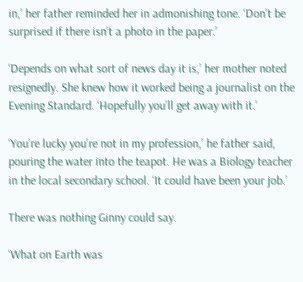in,’ her father reminded her in admonishing tone. ‘Don’t be surprised if there isn’t a photo in the paper.’

‘Depends on what sort of news day it is,’ her mother noted resignedly. She knew how it worked being a journalist on the Evening Standard. ‘Hopefully you’ll get away with it.’

‘You’re lucky you’re not in my profession,’ he father said, pouring the water into the teapot. He was a Biology teacher in the local secondary school. ‘It could have been your job.’

There was nothing Ginny could say.

‘What on Earth was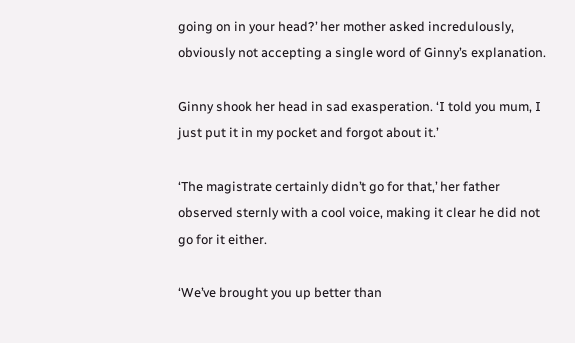going on in your head?’ her mother asked incredulously, obviously not accepting a single word of Ginny’s explanation.

Ginny shook her head in sad exasperation. ‘I told you mum, I just put it in my pocket and forgot about it.’

‘The magistrate certainly didn’t go for that,’ her father observed sternly with a cool voice, making it clear he did not go for it either.

‘We’ve brought you up better than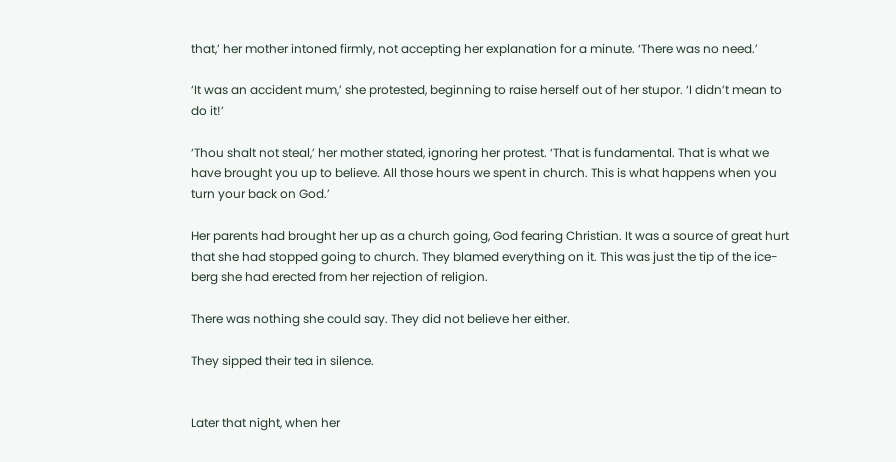that,’ her mother intoned firmly, not accepting her explanation for a minute. ‘There was no need.’

‘It was an accident mum,’ she protested, beginning to raise herself out of her stupor. ‘I didn’t mean to do it!’

‘Thou shalt not steal,’ her mother stated, ignoring her protest. ‘That is fundamental. That is what we have brought you up to believe. All those hours we spent in church. This is what happens when you turn your back on God.’

Her parents had brought her up as a church going, God fearing Christian. It was a source of great hurt that she had stopped going to church. They blamed everything on it. This was just the tip of the ice-berg she had erected from her rejection of religion.

There was nothing she could say. They did not believe her either.

They sipped their tea in silence.


Later that night, when her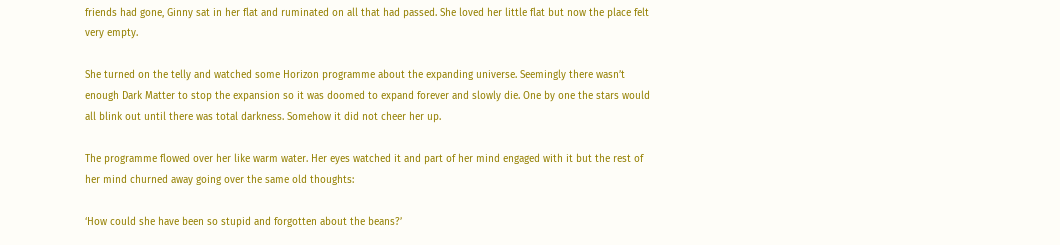friends had gone, Ginny sat in her flat and ruminated on all that had passed. She loved her little flat but now the place felt very empty.

She turned on the telly and watched some Horizon programme about the expanding universe. Seemingly there wasn’t enough Dark Matter to stop the expansion so it was doomed to expand forever and slowly die. One by one the stars would all blink out until there was total darkness. Somehow it did not cheer her up.

The programme flowed over her like warm water. Her eyes watched it and part of her mind engaged with it but the rest of her mind churned away going over the same old thoughts:

‘How could she have been so stupid and forgotten about the beans?’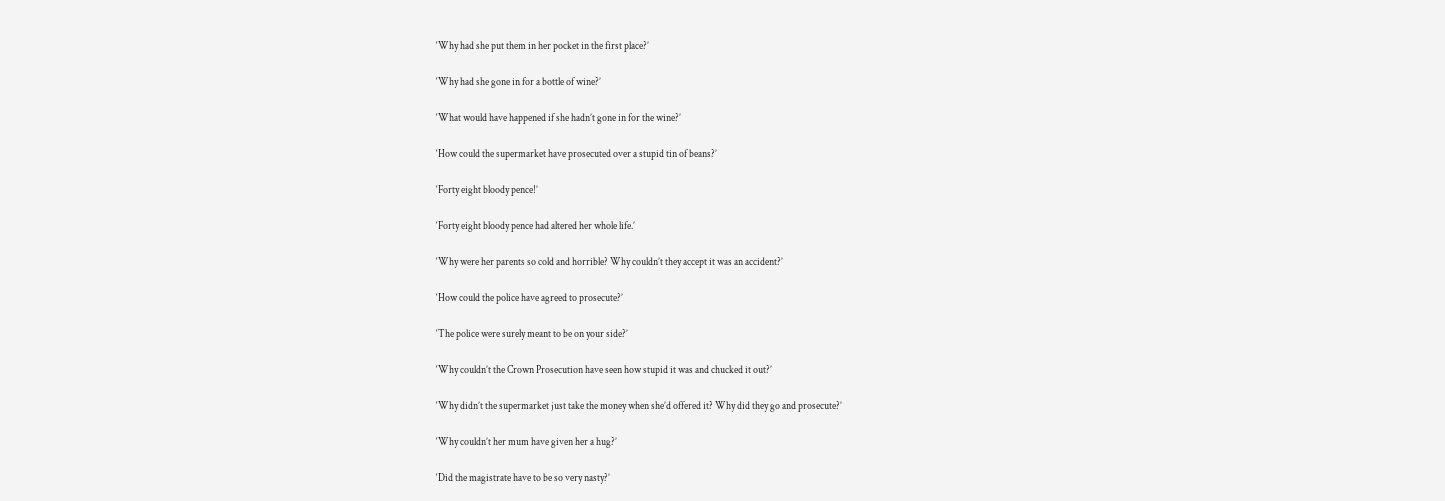‘Why had she put them in her pocket in the first place?’

‘Why had she gone in for a bottle of wine?’

‘What would have happened if she hadn’t gone in for the wine?’

‘How could the supermarket have prosecuted over a stupid tin of beans?’

‘Forty eight bloody pence!’

‘Forty eight bloody pence had altered her whole life.’

‘Why were her parents so cold and horrible? Why couldn’t they accept it was an accident?’

‘How could the police have agreed to prosecute?’

‘The police were surely meant to be on your side?’

‘Why couldn’t the Crown Prosecution have seen how stupid it was and chucked it out?’

‘Why didn’t the supermarket just take the money when she’d offered it? Why did they go and prosecute?’

‘Why couldn’t her mum have given her a hug?’

‘Did the magistrate have to be so very nasty?’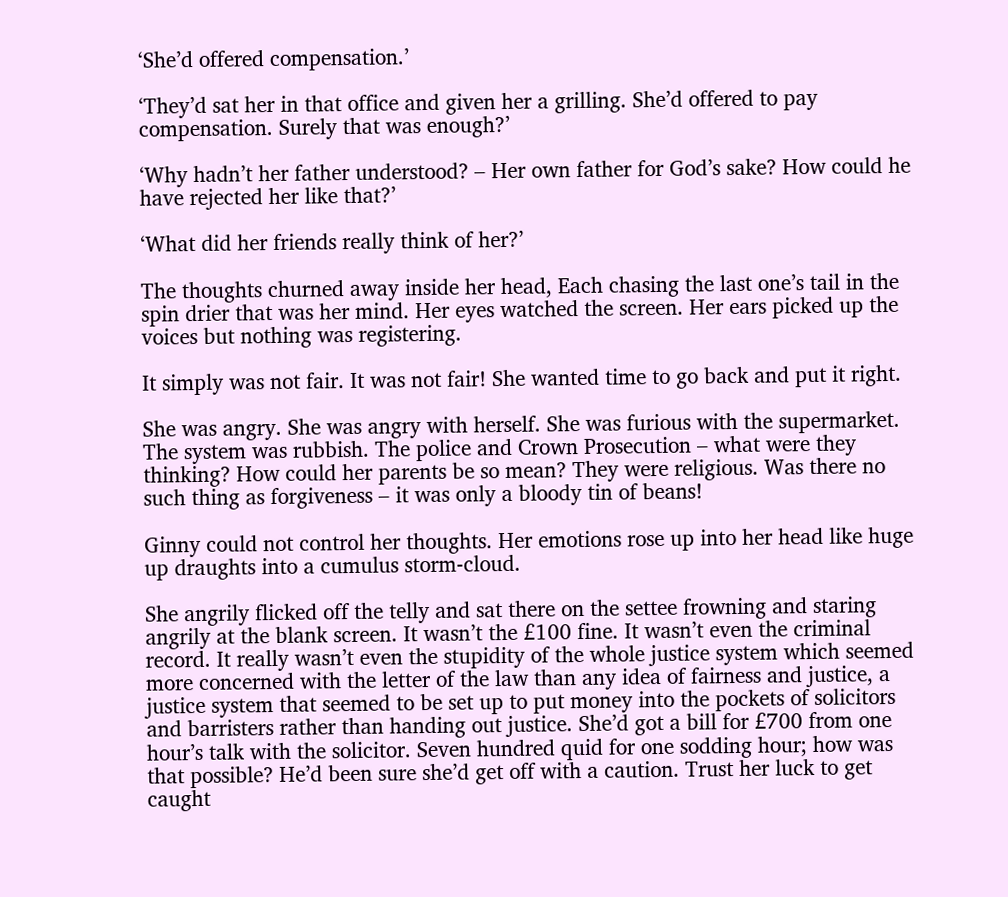‘She’d offered compensation.’

‘They’d sat her in that office and given her a grilling. She’d offered to pay compensation. Surely that was enough?’

‘Why hadn’t her father understood? – Her own father for God’s sake? How could he have rejected her like that?’

‘What did her friends really think of her?’

The thoughts churned away inside her head, Each chasing the last one’s tail in the spin drier that was her mind. Her eyes watched the screen. Her ears picked up the voices but nothing was registering.

It simply was not fair. It was not fair! She wanted time to go back and put it right.

She was angry. She was angry with herself. She was furious with the supermarket. The system was rubbish. The police and Crown Prosecution – what were they thinking? How could her parents be so mean? They were religious. Was there no such thing as forgiveness – it was only a bloody tin of beans!

Ginny could not control her thoughts. Her emotions rose up into her head like huge up draughts into a cumulus storm-cloud.

She angrily flicked off the telly and sat there on the settee frowning and staring angrily at the blank screen. It wasn’t the £100 fine. It wasn’t even the criminal record. It really wasn’t even the stupidity of the whole justice system which seemed more concerned with the letter of the law than any idea of fairness and justice, a justice system that seemed to be set up to put money into the pockets of solicitors and barristers rather than handing out justice. She’d got a bill for £700 from one hour’s talk with the solicitor. Seven hundred quid for one sodding hour; how was that possible? He’d been sure she’d get off with a caution. Trust her luck to get caught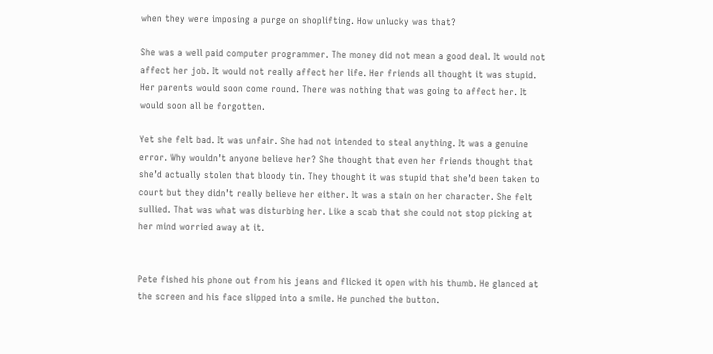when they were imposing a purge on shoplifting. How unlucky was that?

She was a well paid computer programmer. The money did not mean a good deal. It would not affect her job. It would not really affect her life. Her friends all thought it was stupid. Her parents would soon come round. There was nothing that was going to affect her. It would soon all be forgotten.

Yet she felt bad. It was unfair. She had not intended to steal anything. It was a genuine error. Why wouldn’t anyone believe her? She thought that even her friends thought that she’d actually stolen that bloody tin. They thought it was stupid that she’d been taken to court but they didn’t really believe her either. It was a stain on her character. She felt sullied. That was what was disturbing her. Like a scab that she could not stop picking at her mind worried away at it.


Pete fished his phone out from his jeans and flicked it open with his thumb. He glanced at the screen and his face slipped into a smile. He punched the button.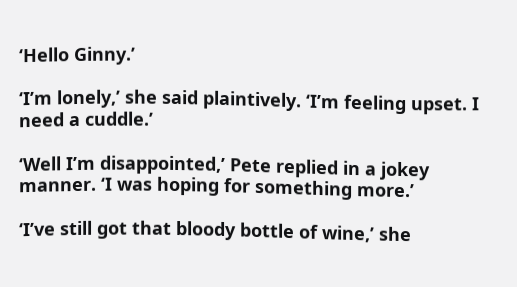‘Hello Ginny.’

‘I’m lonely,’ she said plaintively. ‘I’m feeling upset. I need a cuddle.’

‘Well I’m disappointed,’ Pete replied in a jokey manner. ‘I was hoping for something more.’

‘I’ve still got that bloody bottle of wine,’ she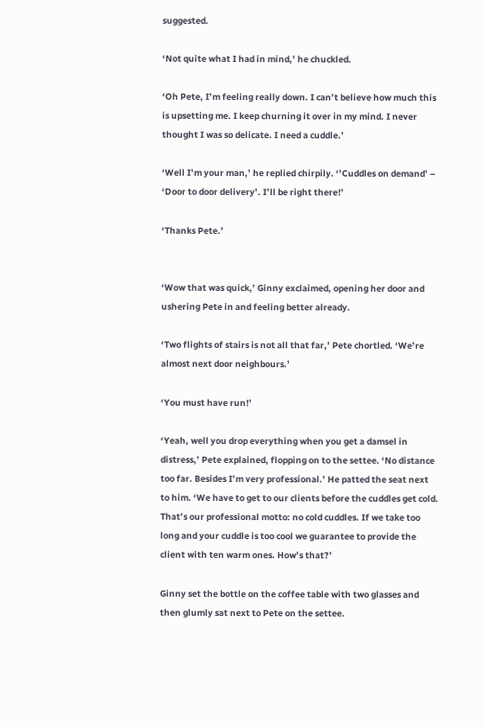suggested.

‘Not quite what I had in mind,’ he chuckled.

‘Oh Pete, I’m feeling really down. I can’t believe how much this is upsetting me. I keep churning it over in my mind. I never thought I was so delicate. I need a cuddle.’

‘Well I’m your man,’ he replied chirpily. ‘’Cuddles on demand’ – ‘Door to door delivery’. I’ll be right there!’

‘Thanks Pete.’


‘Wow that was quick,’ Ginny exclaimed, opening her door and ushering Pete in and feeling better already.

‘Two flights of stairs is not all that far,’ Pete chortled. ‘We’re almost next door neighbours.’

‘You must have run!’

‘Yeah, well you drop everything when you get a damsel in distress,’ Pete explained, flopping on to the settee. ‘No distance too far. Besides I’m very professional.’ He patted the seat next to him. ‘We have to get to our clients before the cuddles get cold. That’s our professional motto: no cold cuddles. If we take too long and your cuddle is too cool we guarantee to provide the client with ten warm ones. How’s that?’

Ginny set the bottle on the coffee table with two glasses and then glumly sat next to Pete on the settee.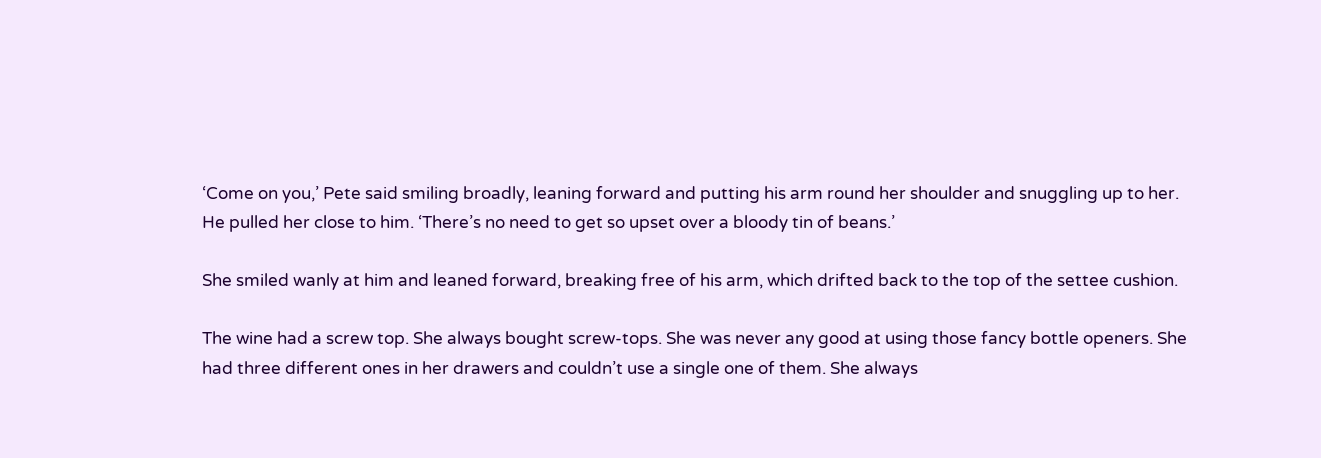‘Come on you,’ Pete said smiling broadly, leaning forward and putting his arm round her shoulder and snuggling up to her. He pulled her close to him. ‘There’s no need to get so upset over a bloody tin of beans.’

She smiled wanly at him and leaned forward, breaking free of his arm, which drifted back to the top of the settee cushion.

The wine had a screw top. She always bought screw-tops. She was never any good at using those fancy bottle openers. She had three different ones in her drawers and couldn’t use a single one of them. She always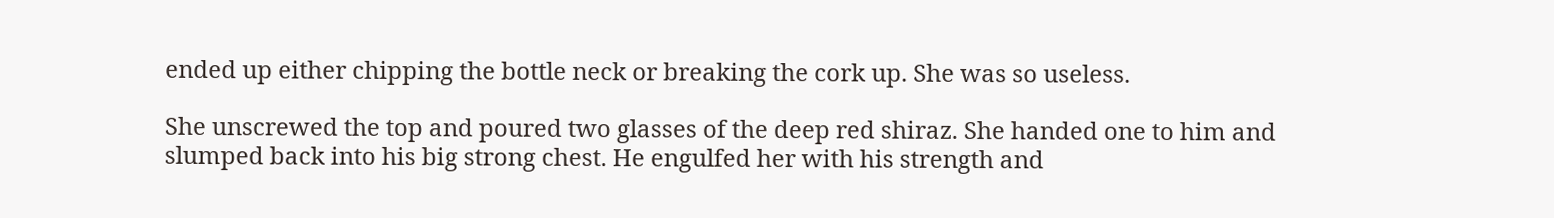ended up either chipping the bottle neck or breaking the cork up. She was so useless.

She unscrewed the top and poured two glasses of the deep red shiraz. She handed one to him and slumped back into his big strong chest. He engulfed her with his strength and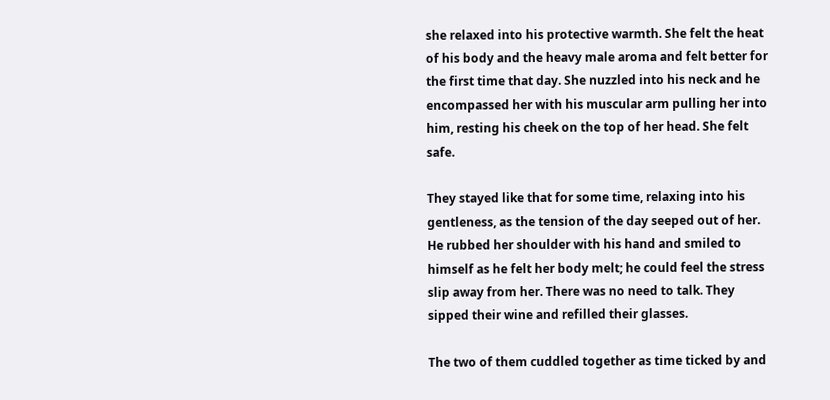she relaxed into his protective warmth. She felt the heat of his body and the heavy male aroma and felt better for the first time that day. She nuzzled into his neck and he encompassed her with his muscular arm pulling her into him, resting his cheek on the top of her head. She felt safe.

They stayed like that for some time, relaxing into his gentleness, as the tension of the day seeped out of her. He rubbed her shoulder with his hand and smiled to himself as he felt her body melt; he could feel the stress slip away from her. There was no need to talk. They sipped their wine and refilled their glasses.

The two of them cuddled together as time ticked by and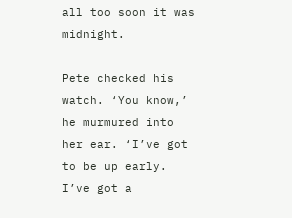all too soon it was midnight.

Pete checked his watch. ‘You know,’ he murmured into her ear. ‘I’ve got to be up early. I’ve got a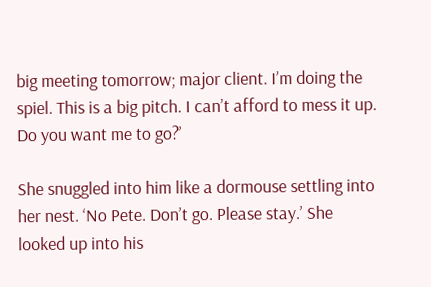big meeting tomorrow; major client. I’m doing the spiel. This is a big pitch. I can’t afford to mess it up. Do you want me to go?’

She snuggled into him like a dormouse settling into her nest. ‘No Pete. Don’t go. Please stay.’ She looked up into his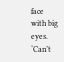face with big eyes. ‘Can’t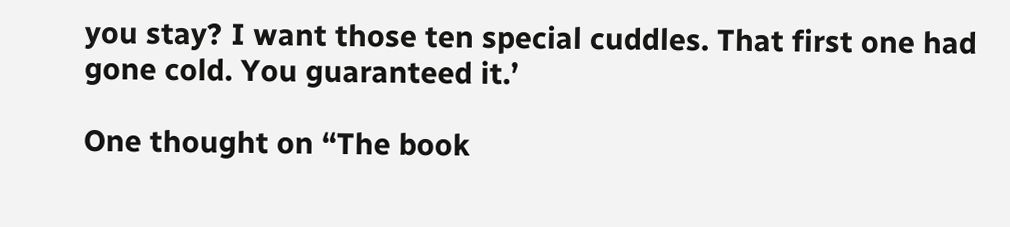you stay? I want those ten special cuddles. That first one had gone cold. You guaranteed it.’

One thought on “The book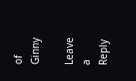of Ginny

Leave a Reply